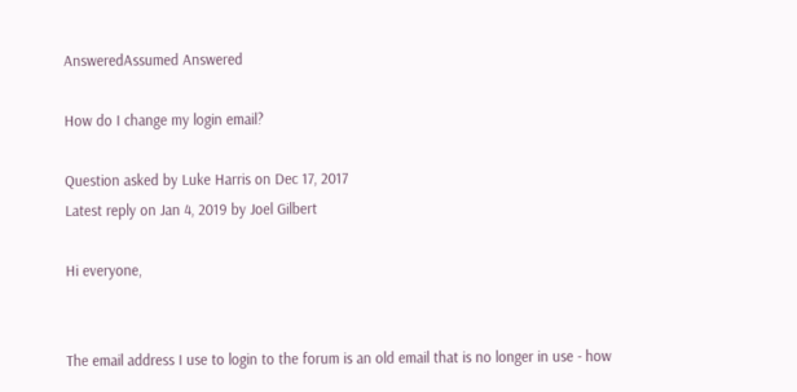AnsweredAssumed Answered

How do I change my login email?

Question asked by Luke Harris on Dec 17, 2017
Latest reply on Jan 4, 2019 by Joel Gilbert

Hi everyone,


The email address I use to login to the forum is an old email that is no longer in use - how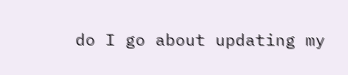do I go about updating my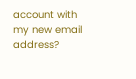account with my new email address?